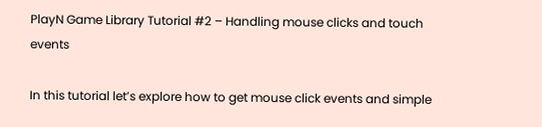PlayN Game Library Tutorial #2 – Handling mouse clicks and touch events

In this tutorial let’s explore how to get mouse click events and simple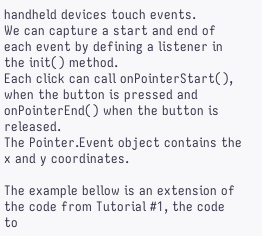handheld devices touch events.
We can capture a start and end of each event by defining a listener in the init() method.
Each click can call onPointerStart(), when the button is pressed and onPointerEnd() when the button is released.
The Pointer.Event object contains the x and y coordinates.

The example bellow is an extension of the code from Tutorial #1, the code to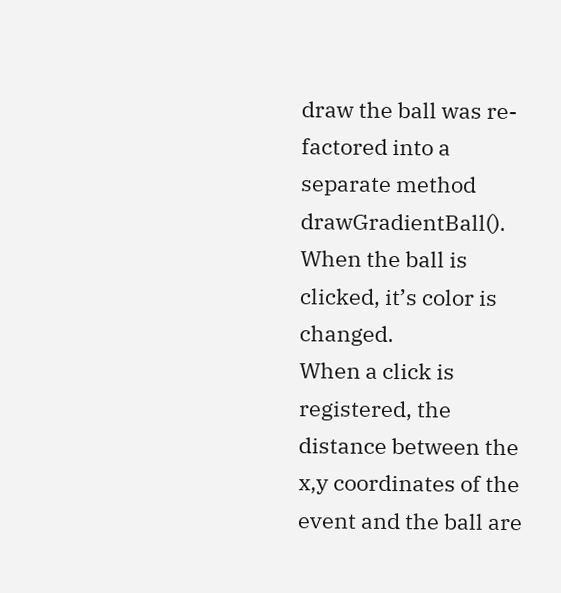draw the ball was re-factored into a separate method drawGradientBall().
When the ball is clicked, it’s color is changed.
When a click is registered, the distance between the x,y coordinates of the event and the ball are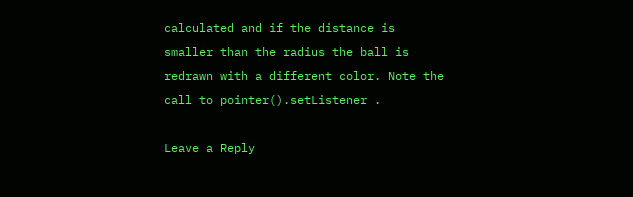calculated and if the distance is smaller than the radius the ball is redrawn with a different color. Note the call to pointer().setListener .

Leave a Reply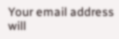Your email address will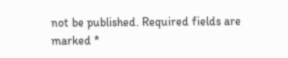not be published. Required fields are marked *